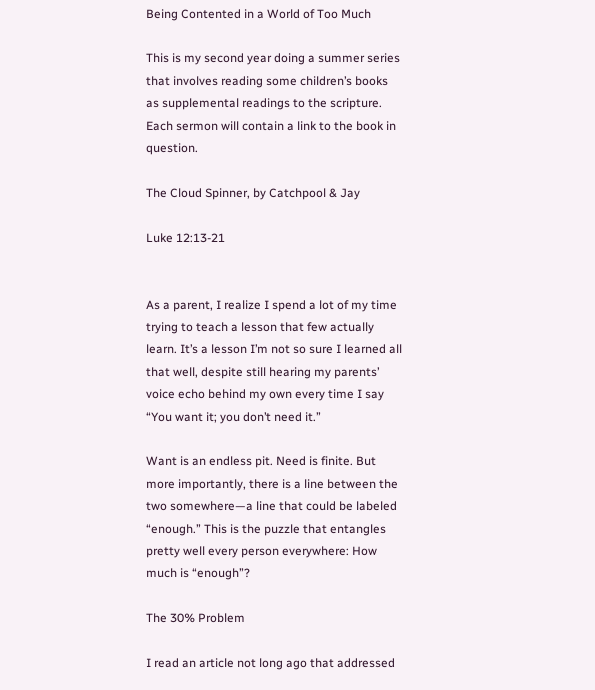Being Contented in a World of Too Much

This is my second year doing a summer series that involves reading some children’s books as supplemental readings to the scripture. Each sermon will contain a link to the book in question.

The Cloud Spinner, by Catchpool & Jay

Luke 12:13-21


As a parent, I realize I spend a lot of my time trying to teach a lesson that few actually learn. It’s a lesson I’m not so sure I learned all that well, despite still hearing my parents’ voice echo behind my own every time I say “You want it; you don’t need it.”

Want is an endless pit. Need is finite. But more importantly, there is a line between the two somewhere—a line that could be labeled “enough.” This is the puzzle that entangles pretty well every person everywhere: How much is “enough”?

The 30% Problem

I read an article not long ago that addressed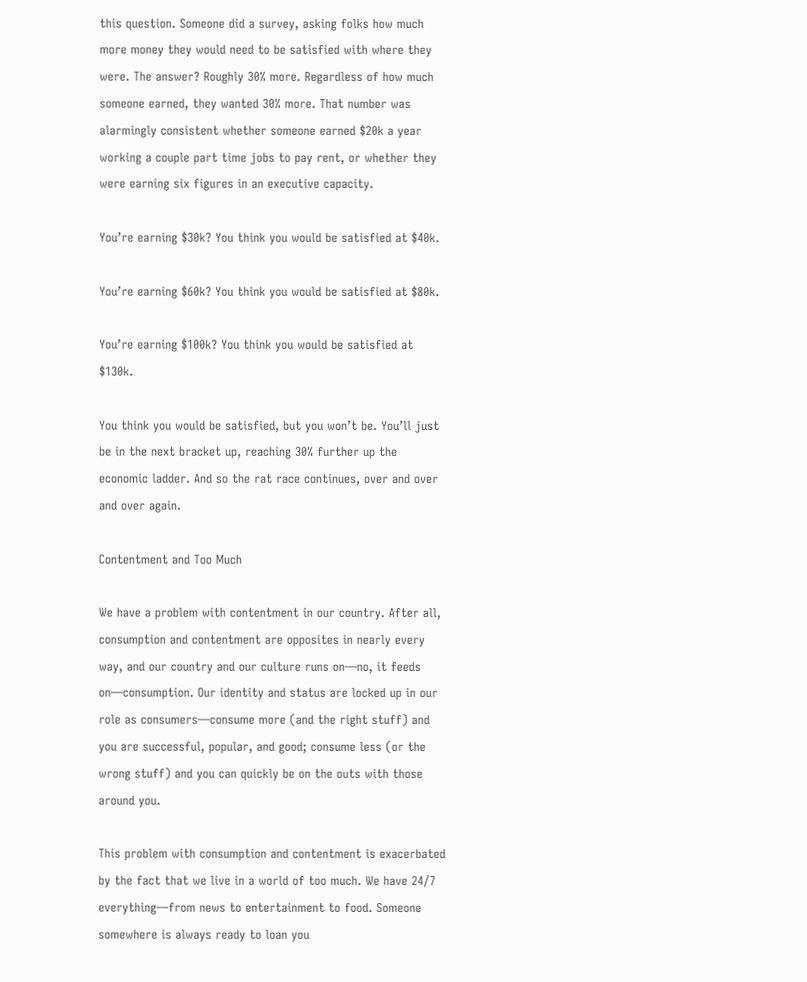this question. Someone did a survey, asking folks how much more money they would need to be satisfied with where they were. The answer? Roughly 30% more. Regardless of how much someone earned, they wanted 30% more. That number was alarmingly consistent whether someone earned $20k a year working a couple part time jobs to pay rent, or whether they were earning six figures in an executive capacity.

You’re earning $30k? You think you would be satisfied at $40k.

You’re earning $60k? You think you would be satisfied at $80k.

You’re earning $100k? You think you would be satisfied at $130k.

You think you would be satisfied, but you won’t be. You’ll just be in the next bracket up, reaching 30% further up the economic ladder. And so the rat race continues, over and over and over again.

Contentment and Too Much

We have a problem with contentment in our country. After all, consumption and contentment are opposites in nearly every way, and our country and our culture runs on—no, it feeds on—consumption. Our identity and status are locked up in our role as consumers—consume more (and the right stuff) and you are successful, popular, and good; consume less (or the wrong stuff) and you can quickly be on the outs with those around you.

This problem with consumption and contentment is exacerbated by the fact that we live in a world of too much. We have 24/7 everything—from news to entertainment to food. Someone somewhere is always ready to loan you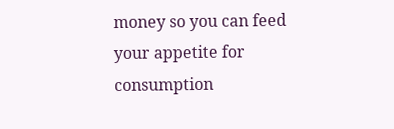money so you can feed your appetite for consumption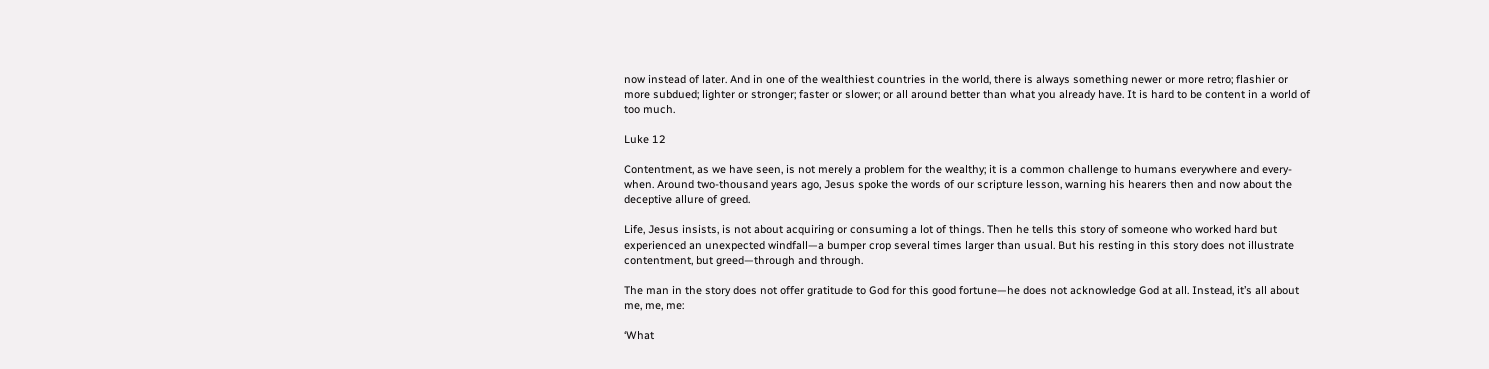now instead of later. And in one of the wealthiest countries in the world, there is always something newer or more retro; flashier or more subdued; lighter or stronger; faster or slower; or all around better than what you already have. It is hard to be content in a world of too much.

Luke 12

Contentment, as we have seen, is not merely a problem for the wealthy; it is a common challenge to humans everywhere and every-when. Around two-thousand years ago, Jesus spoke the words of our scripture lesson, warning his hearers then and now about the deceptive allure of greed.

Life, Jesus insists, is not about acquiring or consuming a lot of things. Then he tells this story of someone who worked hard but experienced an unexpected windfall—a bumper crop several times larger than usual. But his resting in this story does not illustrate contentment, but greed—through and through.

The man in the story does not offer gratitude to God for this good fortune—he does not acknowledge God at all. Instead, it’s all about me, me, me:

‘What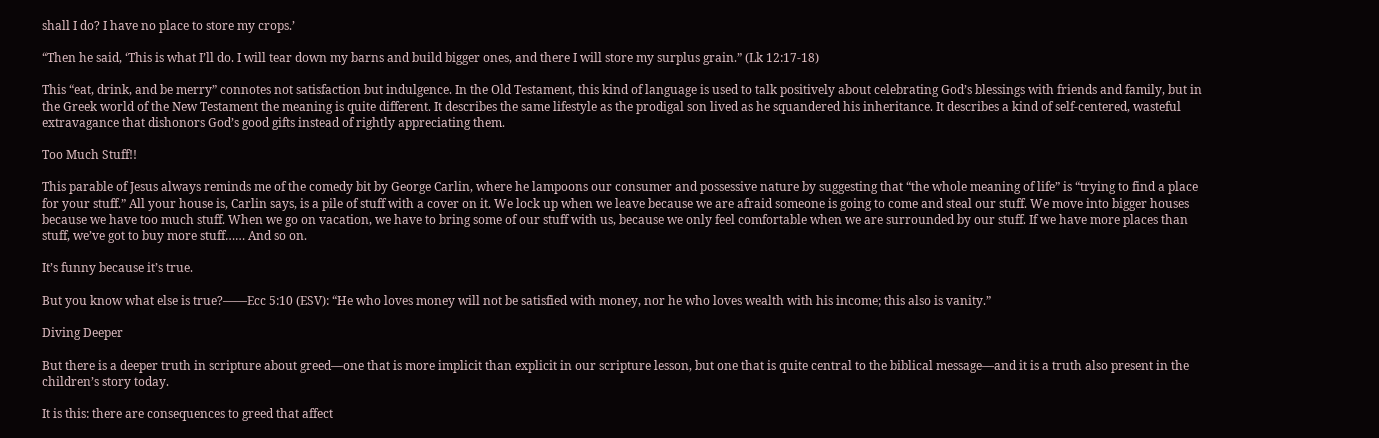shall I do? I have no place to store my crops.’

“Then he said, ‘This is what I’ll do. I will tear down my barns and build bigger ones, and there I will store my surplus grain.” (Lk 12:17-18)

This “eat, drink, and be merry” connotes not satisfaction but indulgence. In the Old Testament, this kind of language is used to talk positively about celebrating God’s blessings with friends and family, but in the Greek world of the New Testament the meaning is quite different. It describes the same lifestyle as the prodigal son lived as he squandered his inheritance. It describes a kind of self-centered, wasteful extravagance that dishonors God’s good gifts instead of rightly appreciating them.

Too Much Stuff!!

This parable of Jesus always reminds me of the comedy bit by George Carlin, where he lampoons our consumer and possessive nature by suggesting that “the whole meaning of life” is “trying to find a place for your stuff.” All your house is, Carlin says, is a pile of stuff with a cover on it. We lock up when we leave because we are afraid someone is going to come and steal our stuff. We move into bigger houses because we have too much stuff. When we go on vacation, we have to bring some of our stuff with us, because we only feel comfortable when we are surrounded by our stuff. If we have more places than stuff, we’ve got to buy more stuff…… And so on.

It’s funny because it’s true.

But you know what else is true?——Ecc 5:10 (ESV): “He who loves money will not be satisfied with money, nor he who loves wealth with his income; this also is vanity.”

Diving Deeper

But there is a deeper truth in scripture about greed—one that is more implicit than explicit in our scripture lesson, but one that is quite central to the biblical message—and it is a truth also present in the children’s story today.

It is this: there are consequences to greed that affect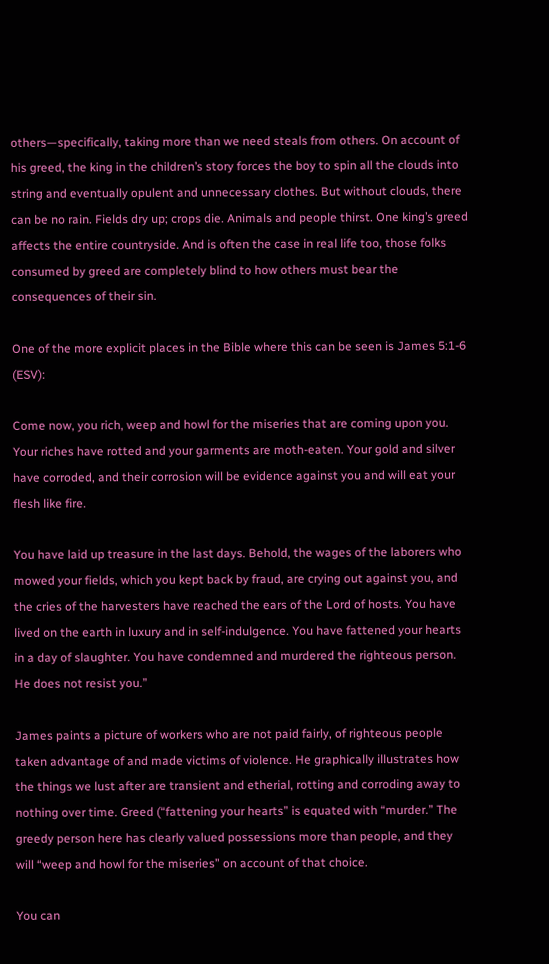others—specifically, taking more than we need steals from others. On account of his greed, the king in the children’s story forces the boy to spin all the clouds into string and eventually opulent and unnecessary clothes. But without clouds, there can be no rain. Fields dry up; crops die. Animals and people thirst. One king’s greed affects the entire countryside. And is often the case in real life too, those folks consumed by greed are completely blind to how others must bear the consequences of their sin.

One of the more explicit places in the Bible where this can be seen is James 5:1-6 (ESV):

Come now, you rich, weep and howl for the miseries that are coming upon you. Your riches have rotted and your garments are moth-eaten. Your gold and silver have corroded, and their corrosion will be evidence against you and will eat your flesh like fire.

You have laid up treasure in the last days. Behold, the wages of the laborers who mowed your fields, which you kept back by fraud, are crying out against you, and the cries of the harvesters have reached the ears of the Lord of hosts. You have lived on the earth in luxury and in self-indulgence. You have fattened your hearts in a day of slaughter. You have condemned and murdered the righteous person. He does not resist you.”

James paints a picture of workers who are not paid fairly, of righteous people taken advantage of and made victims of violence. He graphically illustrates how the things we lust after are transient and etherial, rotting and corroding away to nothing over time. Greed (“fattening your hearts” is equated with “murder.” The greedy person here has clearly valued possessions more than people, and they will “weep and howl for the miseries” on account of that choice.

You can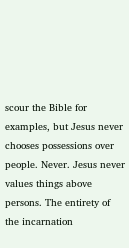scour the Bible for examples, but Jesus never chooses possessions over people. Never. Jesus never values things above persons. The entirety of the incarnation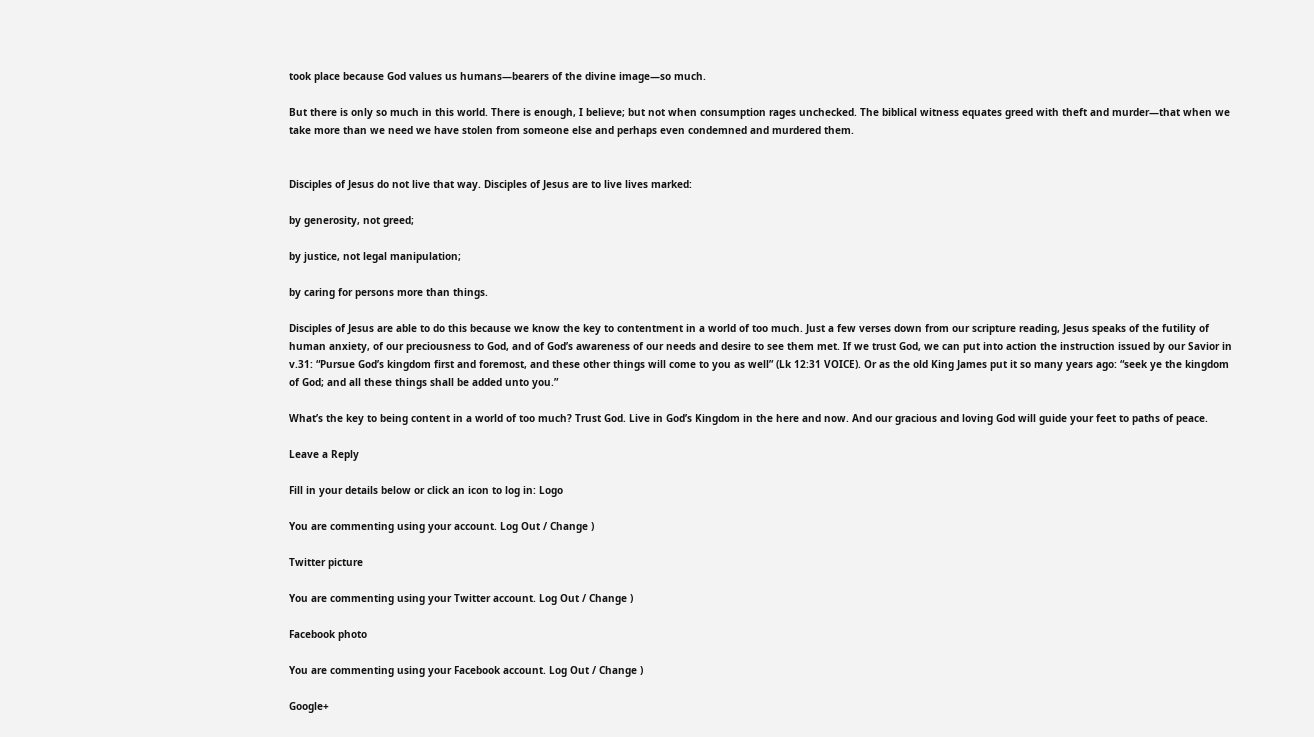took place because God values us humans—bearers of the divine image—so much.

But there is only so much in this world. There is enough, I believe; but not when consumption rages unchecked. The biblical witness equates greed with theft and murder—that when we take more than we need we have stolen from someone else and perhaps even condemned and murdered them.


Disciples of Jesus do not live that way. Disciples of Jesus are to live lives marked:

by generosity, not greed;

by justice, not legal manipulation;

by caring for persons more than things.

Disciples of Jesus are able to do this because we know the key to contentment in a world of too much. Just a few verses down from our scripture reading, Jesus speaks of the futility of human anxiety, of our preciousness to God, and of God’s awareness of our needs and desire to see them met. If we trust God, we can put into action the instruction issued by our Savior in v.31: “Pursue God’s kingdom first and foremost, and these other things will come to you as well” (Lk 12:31 VOICE). Or as the old King James put it so many years ago: “seek ye the kingdom of God; and all these things shall be added unto you.”

What’s the key to being content in a world of too much? Trust God. Live in God’s Kingdom in the here and now. And our gracious and loving God will guide your feet to paths of peace.

Leave a Reply

Fill in your details below or click an icon to log in: Logo

You are commenting using your account. Log Out / Change )

Twitter picture

You are commenting using your Twitter account. Log Out / Change )

Facebook photo

You are commenting using your Facebook account. Log Out / Change )

Google+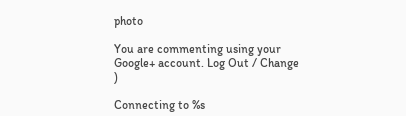photo

You are commenting using your Google+ account. Log Out / Change )

Connecting to %s